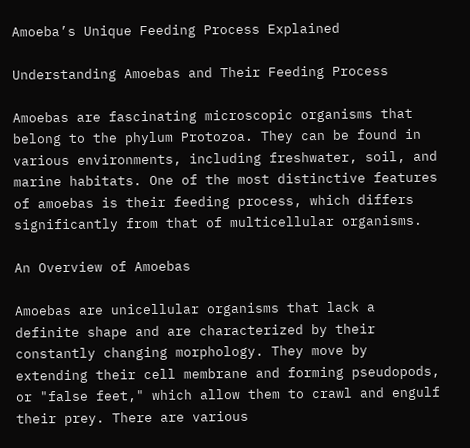Amoeba’s Unique Feeding Process Explained

Understanding Amoebas and Their Feeding Process

Amoebas are fascinating microscopic organisms that belong to the phylum Protozoa. They can be found in various environments, including freshwater, soil, and marine habitats. One of the most distinctive features of amoebas is their feeding process, which differs significantly from that of multicellular organisms.

An Overview of Amoebas

Amoebas are unicellular organisms that lack a definite shape and are characterized by their constantly changing morphology. They move by extending their cell membrane and forming pseudopods, or "false feet," which allow them to crawl and engulf their prey. There are various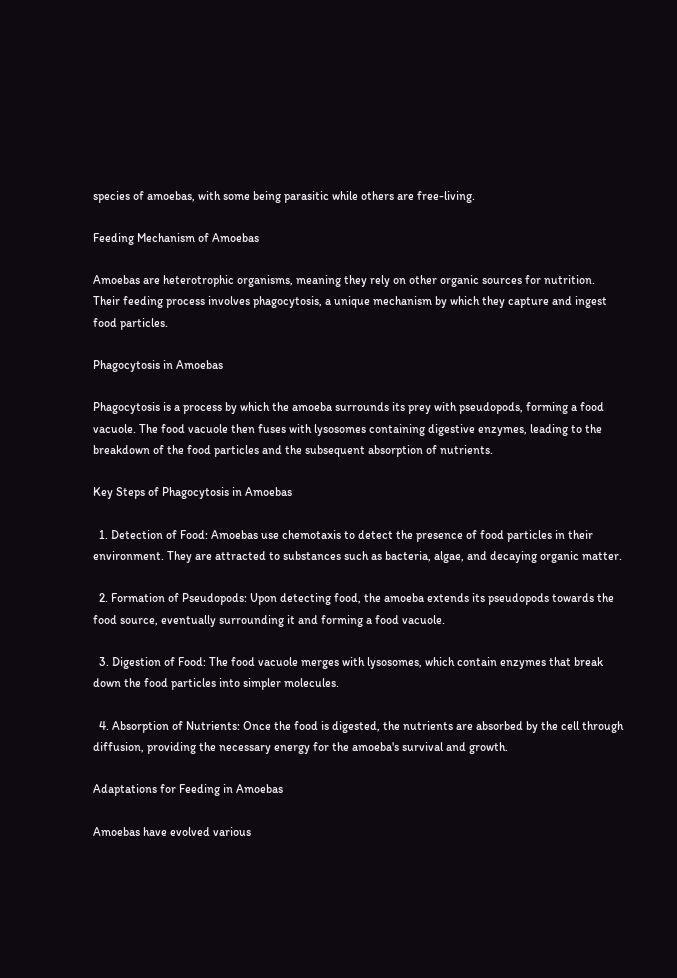species of amoebas, with some being parasitic while others are free-living.

Feeding Mechanism of Amoebas

Amoebas are heterotrophic organisms, meaning they rely on other organic sources for nutrition. Their feeding process involves phagocytosis, a unique mechanism by which they capture and ingest food particles.

Phagocytosis in Amoebas

Phagocytosis is a process by which the amoeba surrounds its prey with pseudopods, forming a food vacuole. The food vacuole then fuses with lysosomes containing digestive enzymes, leading to the breakdown of the food particles and the subsequent absorption of nutrients.

Key Steps of Phagocytosis in Amoebas

  1. Detection of Food: Amoebas use chemotaxis to detect the presence of food particles in their environment. They are attracted to substances such as bacteria, algae, and decaying organic matter.

  2. Formation of Pseudopods: Upon detecting food, the amoeba extends its pseudopods towards the food source, eventually surrounding it and forming a food vacuole.

  3. Digestion of Food: The food vacuole merges with lysosomes, which contain enzymes that break down the food particles into simpler molecules.

  4. Absorption of Nutrients: Once the food is digested, the nutrients are absorbed by the cell through diffusion, providing the necessary energy for the amoeba's survival and growth.

Adaptations for Feeding in Amoebas

Amoebas have evolved various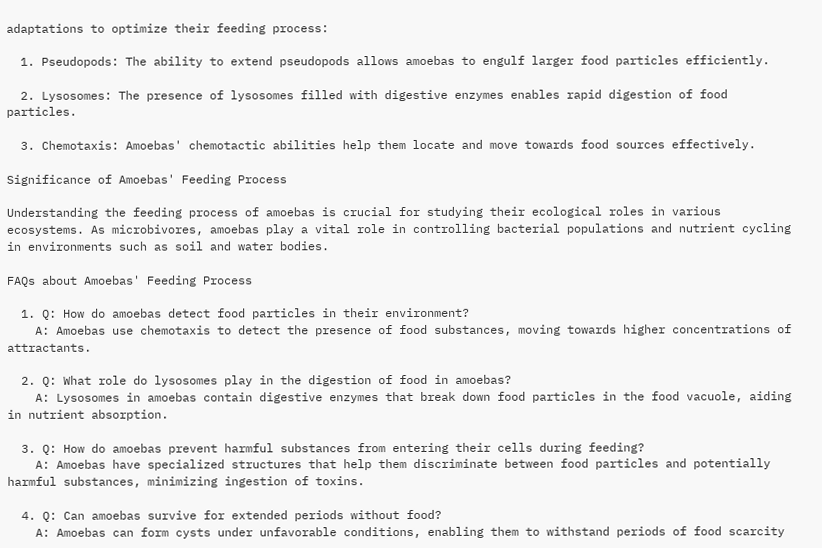adaptations to optimize their feeding process:

  1. Pseudopods: The ability to extend pseudopods allows amoebas to engulf larger food particles efficiently.

  2. Lysosomes: The presence of lysosomes filled with digestive enzymes enables rapid digestion of food particles.

  3. Chemotaxis: Amoebas' chemotactic abilities help them locate and move towards food sources effectively.

Significance of Amoebas' Feeding Process

Understanding the feeding process of amoebas is crucial for studying their ecological roles in various ecosystems. As microbivores, amoebas play a vital role in controlling bacterial populations and nutrient cycling in environments such as soil and water bodies.

FAQs about Amoebas' Feeding Process

  1. Q: How do amoebas detect food particles in their environment?
    A: Amoebas use chemotaxis to detect the presence of food substances, moving towards higher concentrations of attractants.

  2. Q: What role do lysosomes play in the digestion of food in amoebas?
    A: Lysosomes in amoebas contain digestive enzymes that break down food particles in the food vacuole, aiding in nutrient absorption.

  3. Q: How do amoebas prevent harmful substances from entering their cells during feeding?
    A: Amoebas have specialized structures that help them discriminate between food particles and potentially harmful substances, minimizing ingestion of toxins.

  4. Q: Can amoebas survive for extended periods without food?
    A: Amoebas can form cysts under unfavorable conditions, enabling them to withstand periods of food scarcity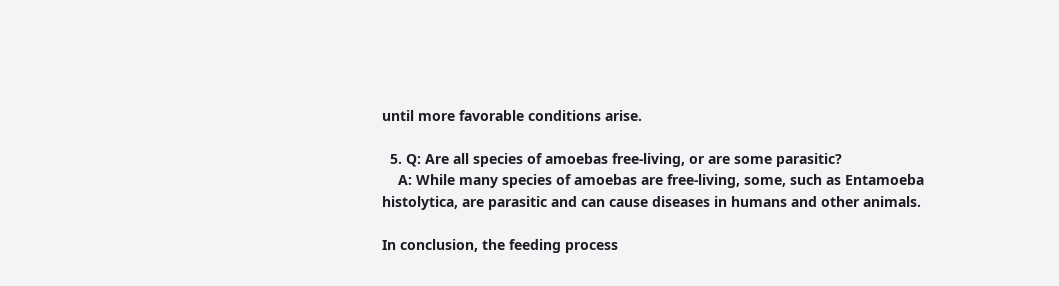until more favorable conditions arise.

  5. Q: Are all species of amoebas free-living, or are some parasitic?
    A: While many species of amoebas are free-living, some, such as Entamoeba histolytica, are parasitic and can cause diseases in humans and other animals.

In conclusion, the feeding process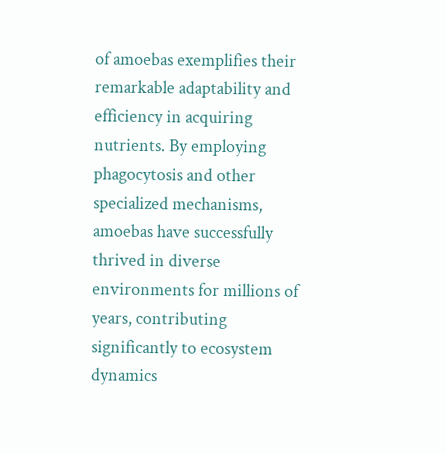of amoebas exemplifies their remarkable adaptability and efficiency in acquiring nutrients. By employing phagocytosis and other specialized mechanisms, amoebas have successfully thrived in diverse environments for millions of years, contributing significantly to ecosystem dynamics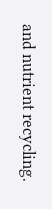and nutrient recycling.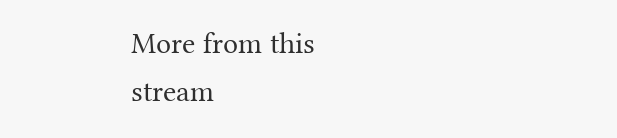More from this stream